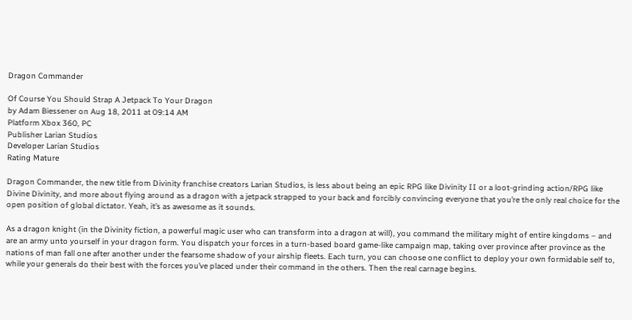Dragon Commander

Of Course You Should Strap A Jetpack To Your Dragon
by Adam Biessener on Aug 18, 2011 at 09:14 AM
Platform Xbox 360, PC
Publisher Larian Studios
Developer Larian Studios
Rating Mature

Dragon Commander, the new title from Divinity franchise creators Larian Studios, is less about being an epic RPG like Divinity II or a loot-grinding action/RPG like Divine Divinity, and more about flying around as a dragon with a jetpack strapped to your back and forcibly convincing everyone that you’re the only real choice for the open position of global dictator. Yeah, it’s as awesome as it sounds.

As a dragon knight (in the Divinity fiction, a powerful magic user who can transform into a dragon at will), you command the military might of entire kingdoms – and are an army unto yourself in your dragon form. You dispatch your forces in a turn-based board game-like campaign map, taking over province after province as the nations of man fall one after another under the fearsome shadow of your airship fleets. Each turn, you can choose one conflict to deploy your own formidable self to, while your generals do their best with the forces you’ve placed under their command in the others. Then the real carnage begins.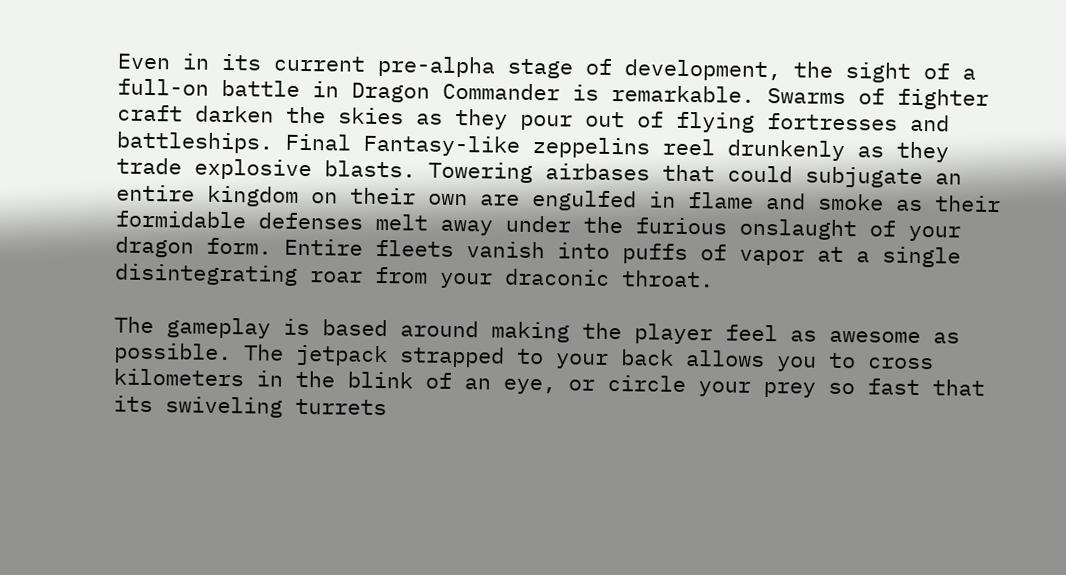Even in its current pre-alpha stage of development, the sight of a full-on battle in Dragon Commander is remarkable. Swarms of fighter craft darken the skies as they pour out of flying fortresses and battleships. Final Fantasy-like zeppelins reel drunkenly as they trade explosive blasts. Towering airbases that could subjugate an entire kingdom on their own are engulfed in flame and smoke as their formidable defenses melt away under the furious onslaught of your dragon form. Entire fleets vanish into puffs of vapor at a single disintegrating roar from your draconic throat.

The gameplay is based around making the player feel as awesome as possible. The jetpack strapped to your back allows you to cross kilometers in the blink of an eye, or circle your prey so fast that its swiveling turrets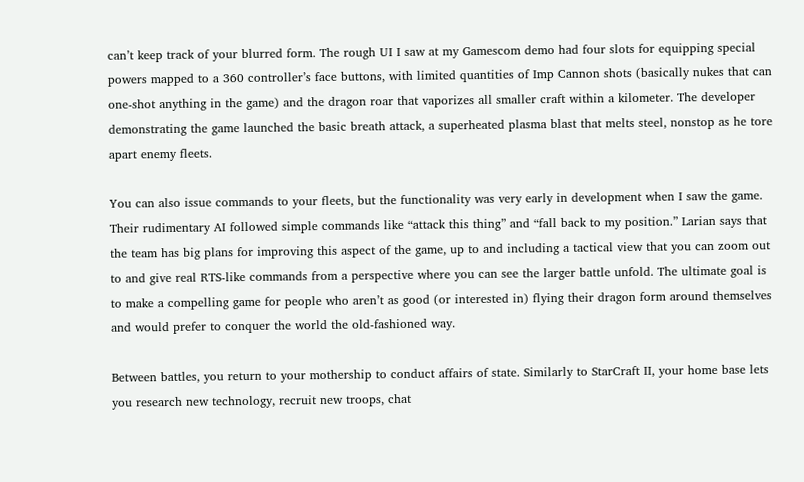can’t keep track of your blurred form. The rough UI I saw at my Gamescom demo had four slots for equipping special powers mapped to a 360 controller’s face buttons, with limited quantities of Imp Cannon shots (basically nukes that can one-shot anything in the game) and the dragon roar that vaporizes all smaller craft within a kilometer. The developer demonstrating the game launched the basic breath attack, a superheated plasma blast that melts steel, nonstop as he tore apart enemy fleets.

You can also issue commands to your fleets, but the functionality was very early in development when I saw the game. Their rudimentary AI followed simple commands like “attack this thing” and “fall back to my position.” Larian says that the team has big plans for improving this aspect of the game, up to and including a tactical view that you can zoom out to and give real RTS-like commands from a perspective where you can see the larger battle unfold. The ultimate goal is to make a compelling game for people who aren’t as good (or interested in) flying their dragon form around themselves and would prefer to conquer the world the old-fashioned way.

Between battles, you return to your mothership to conduct affairs of state. Similarly to StarCraft II, your home base lets you research new technology, recruit new troops, chat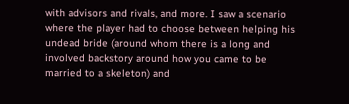with advisors and rivals, and more. I saw a scenario where the player had to choose between helping his undead bride (around whom there is a long and involved backstory around how you came to be married to a skeleton) and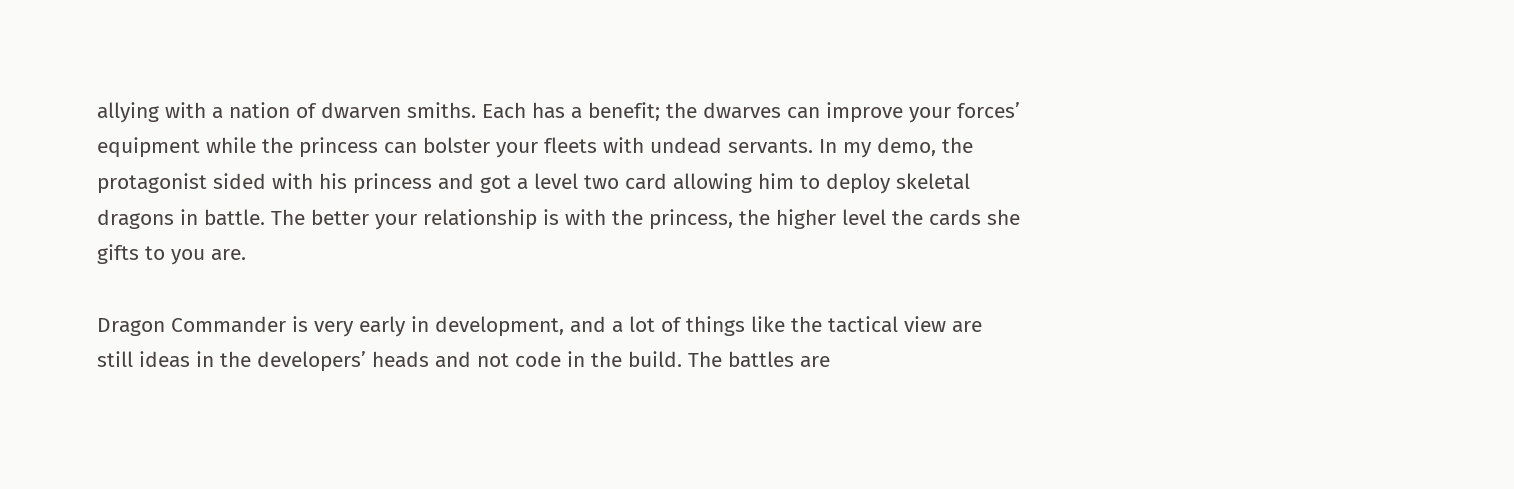allying with a nation of dwarven smiths. Each has a benefit; the dwarves can improve your forces’ equipment while the princess can bolster your fleets with undead servants. In my demo, the protagonist sided with his princess and got a level two card allowing him to deploy skeletal dragons in battle. The better your relationship is with the princess, the higher level the cards she gifts to you are.

Dragon Commander is very early in development, and a lot of things like the tactical view are still ideas in the developers’ heads and not code in the build. The battles are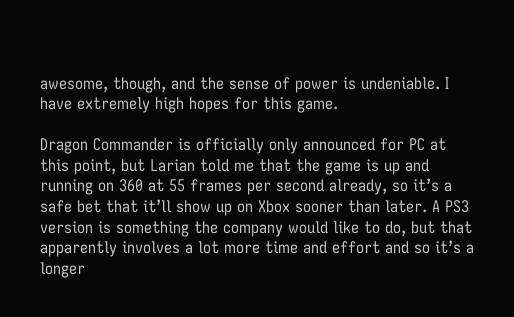awesome, though, and the sense of power is undeniable. I have extremely high hopes for this game.

Dragon Commander is officially only announced for PC at this point, but Larian told me that the game is up and running on 360 at 55 frames per second already, so it’s a safe bet that it’ll show up on Xbox sooner than later. A PS3 version is something the company would like to do, but that apparently involves a lot more time and effort and so it’s a longer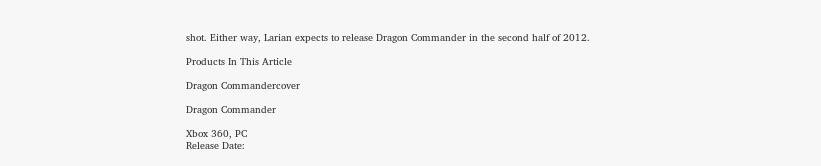shot. Either way, Larian expects to release Dragon Commander in the second half of 2012.

Products In This Article

Dragon Commandercover

Dragon Commander

Xbox 360, PC
Release Date: